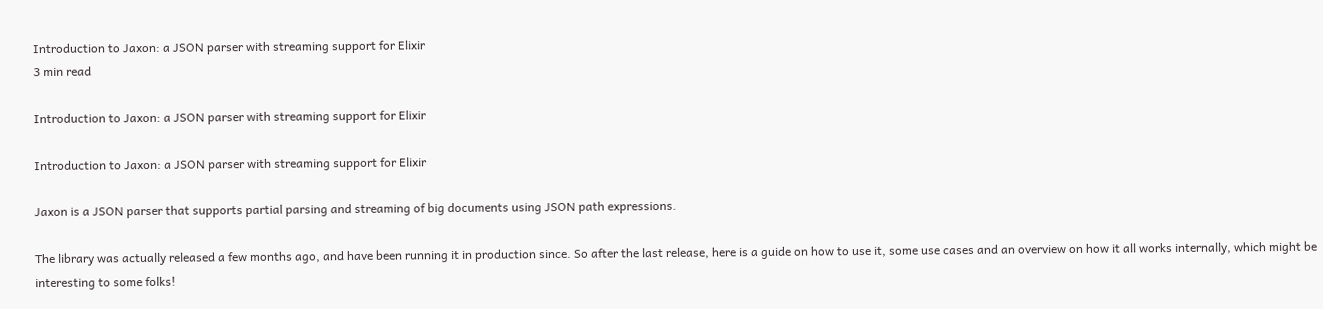Introduction to Jaxon: a JSON parser with streaming support for Elixir
3 min read

Introduction to Jaxon: a JSON parser with streaming support for Elixir

Introduction to Jaxon: a JSON parser with streaming support for Elixir

Jaxon is a JSON parser that supports partial parsing and streaming of big documents using JSON path expressions.

The library was actually released a few months ago, and have been running it in production since. So after the last release, here is a guide on how to use it, some use cases and an overview on how it all works internally, which might be interesting to some folks!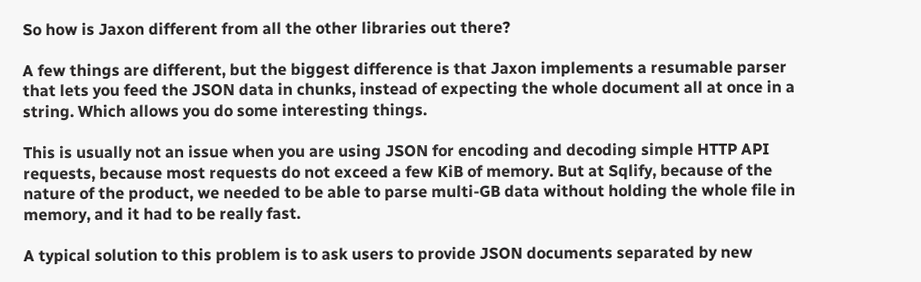So how is Jaxon different from all the other libraries out there?

A few things are different, but the biggest difference is that Jaxon implements a resumable parser that lets you feed the JSON data in chunks, instead of expecting the whole document all at once in a string. Which allows you do some interesting things.

This is usually not an issue when you are using JSON for encoding and decoding simple HTTP API requests, because most requests do not exceed a few KiB of memory. But at Sqlify, because of the nature of the product, we needed to be able to parse multi-GB data without holding the whole file in memory, and it had to be really fast.

A typical solution to this problem is to ask users to provide JSON documents separated by new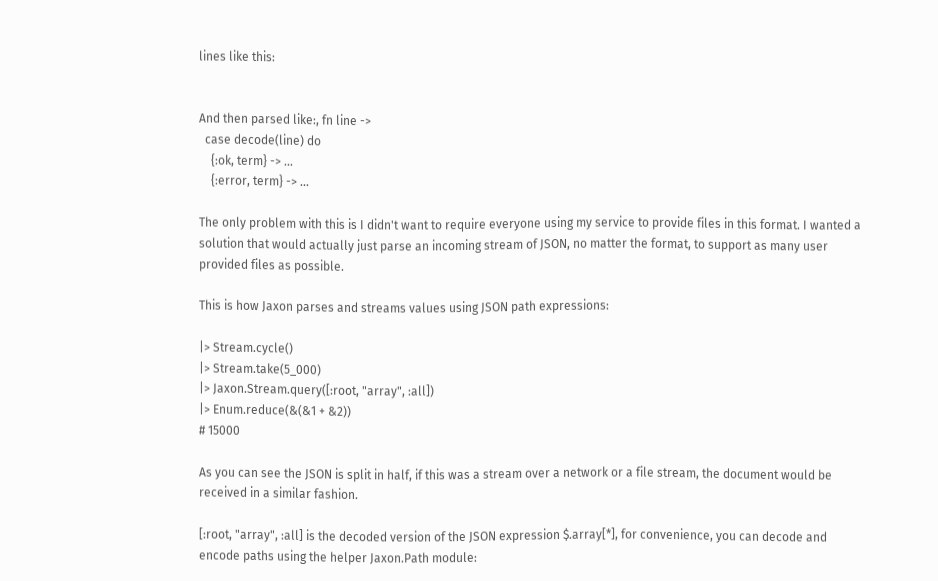lines like this:


And then parsed like:, fn line ->
  case decode(line) do
    {:ok, term} -> ...
    {:error, term} -> ...

The only problem with this is I didn't want to require everyone using my service to provide files in this format. I wanted a solution that would actually just parse an incoming stream of JSON, no matter the format, to support as many user provided files as possible.

This is how Jaxon parses and streams values using JSON path expressions:

|> Stream.cycle()
|> Stream.take(5_000)
|> Jaxon.Stream.query([:root, "array", :all])
|> Enum.reduce(&(&1 + &2))
# 15000

As you can see the JSON is split in half, if this was a stream over a network or a file stream, the document would be received in a similar fashion.

[:root, "array", :all] is the decoded version of the JSON expression $.array[*], for convenience, you can decode and encode paths using the helper Jaxon.Path module: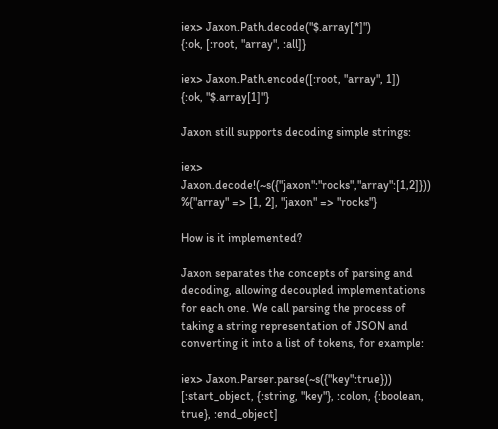iex> Jaxon.Path.decode("$.array[*]")
{:ok, [:root, "array", :all]}

iex> Jaxon.Path.encode([:root, "array", 1])
{:ok, "$.array[1]"}

Jaxon still supports decoding simple strings:

iex> Jaxon.decode!(~s({"jaxon":"rocks","array":[1,2]}))
%{"array" => [1, 2], "jaxon" => "rocks"}

How is it implemented?

Jaxon separates the concepts of parsing and decoding, allowing decoupled implementations for each one. We call parsing the process of taking a string representation of JSON and converting it into a list of tokens, for example:

iex> Jaxon.Parser.parse(~s({"key":true}))
[:start_object, {:string, "key"}, :colon, {:boolean, true}, :end_object]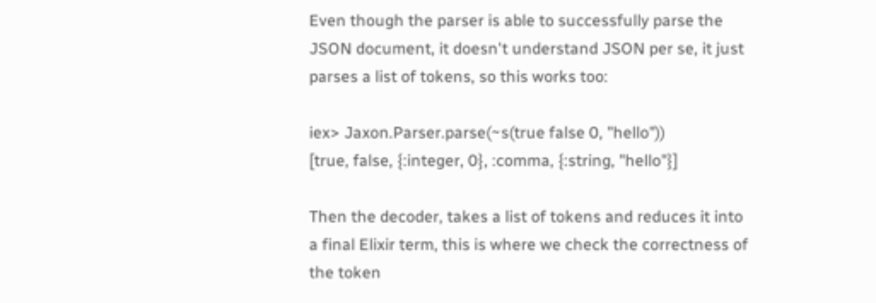Even though the parser is able to successfully parse the JSON document, it doesn't understand JSON per se, it just parses a list of tokens, so this works too:

iex> Jaxon.Parser.parse(~s(true false 0, "hello"))
[true, false, {:integer, 0}, :comma, {:string, "hello"}]

Then the decoder, takes a list of tokens and reduces it into a final Elixir term, this is where we check the correctness of the token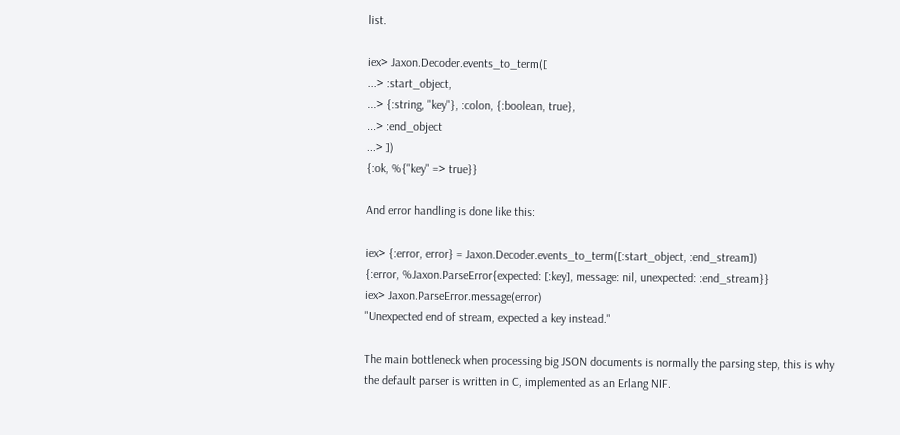list.

iex> Jaxon.Decoder.events_to_term([
...> :start_object,
...> {:string, "key"}, :colon, {:boolean, true},
...> :end_object
...> ])
{:ok, %{"key" => true}}

And error handling is done like this:

iex> {:error, error} = Jaxon.Decoder.events_to_term([:start_object, :end_stream])
{:error, %Jaxon.ParseError{expected: [:key], message: nil, unexpected: :end_stream}}
iex> Jaxon.ParseError.message(error)
"Unexpected end of stream, expected a key instead."

The main bottleneck when processing big JSON documents is normally the parsing step, this is why the default parser is written in C, implemented as an Erlang NIF.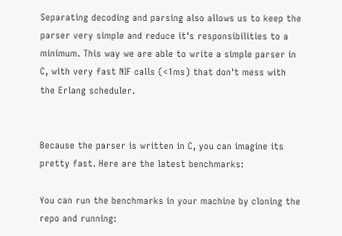Separating decoding and parsing also allows us to keep the parser very simple and reduce it's responsibilities to a minimum. This way we are able to write a simple parser in C, with very fast NIF calls (<1ms) that don't mess with the Erlang scheduler.


Because the parser is written in C, you can imagine its pretty fast. Here are the latest benchmarks:

You can run the benchmarks in your machine by cloning the repo and running: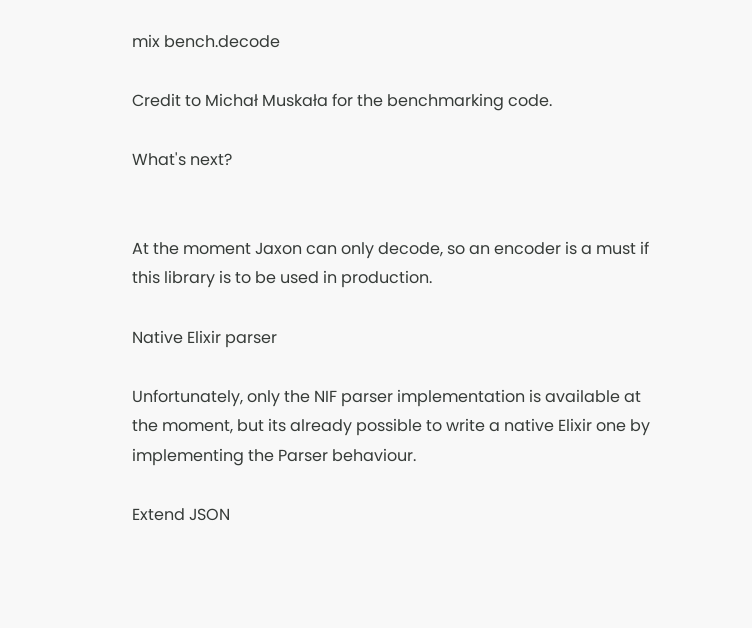mix bench.decode

Credit to Michał Muskała for the benchmarking code.

What's next?


At the moment Jaxon can only decode, so an encoder is a must if this library is to be used in production.

Native Elixir parser

Unfortunately, only the NIF parser implementation is available at the moment, but its already possible to write a native Elixir one by implementing the Parser behaviour.

Extend JSON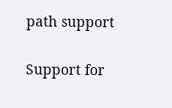path support

Support for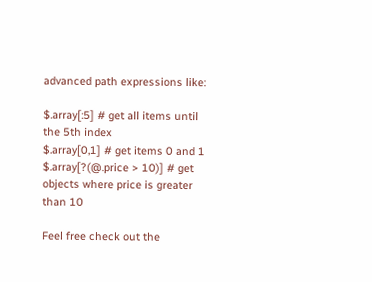advanced path expressions like:

$.array[:5] # get all items until the 5th index
$.array[0,1] # get items 0 and 1
$.array[?(@.price > 10)] # get objects where price is greater than 10

Feel free check out the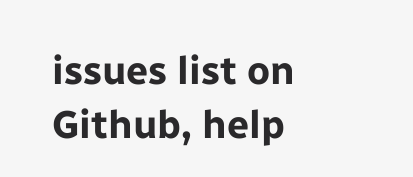issues list on Github, help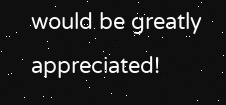would be greatly appreciated!